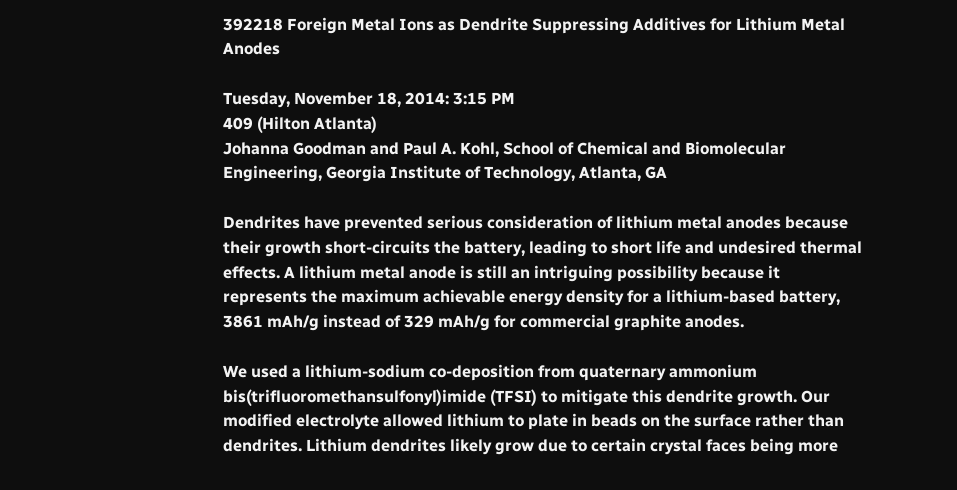392218 Foreign Metal Ions as Dendrite Suppressing Additives for Lithium Metal Anodes

Tuesday, November 18, 2014: 3:15 PM
409 (Hilton Atlanta)
Johanna Goodman and Paul A. Kohl, School of Chemical and Biomolecular Engineering, Georgia Institute of Technology, Atlanta, GA

Dendrites have prevented serious consideration of lithium metal anodes because their growth short-circuits the battery, leading to short life and undesired thermal effects. A lithium metal anode is still an intriguing possibility because it represents the maximum achievable energy density for a lithium-based battery, 3861 mAh/g instead of 329 mAh/g for commercial graphite anodes.

We used a lithium-sodium co-deposition from quaternary ammonium bis(trifluoromethansulfonyl)imide (TFSI) to mitigate this dendrite growth. Our modified electrolyte allowed lithium to plate in beads on the surface rather than dendrites. Lithium dendrites likely grow due to certain crystal faces being more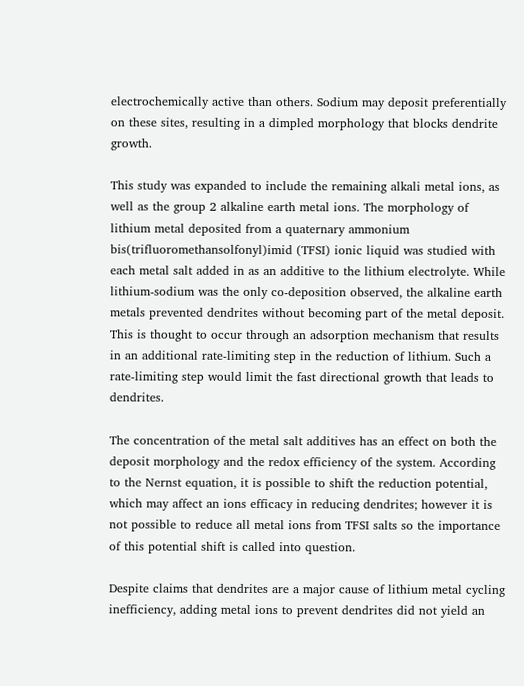electrochemically active than others. Sodium may deposit preferentially on these sites, resulting in a dimpled morphology that blocks dendrite growth.

This study was expanded to include the remaining alkali metal ions, as well as the group 2 alkaline earth metal ions. The morphology of lithium metal deposited from a quaternary ammonium  bis(trifluoromethansolfonyl)imid (TFSI) ionic liquid was studied with each metal salt added in as an additive to the lithium electrolyte. While lithium-sodium was the only co-deposition observed, the alkaline earth metals prevented dendrites without becoming part of the metal deposit. This is thought to occur through an adsorption mechanism that results in an additional rate-limiting step in the reduction of lithium. Such a rate-limiting step would limit the fast directional growth that leads to dendrites.

The concentration of the metal salt additives has an effect on both the deposit morphology and the redox efficiency of the system. According to the Nernst equation, it is possible to shift the reduction potential, which may affect an ions efficacy in reducing dendrites; however it is not possible to reduce all metal ions from TFSI salts so the importance of this potential shift is called into question.

Despite claims that dendrites are a major cause of lithium metal cycling inefficiency, adding metal ions to prevent dendrites did not yield an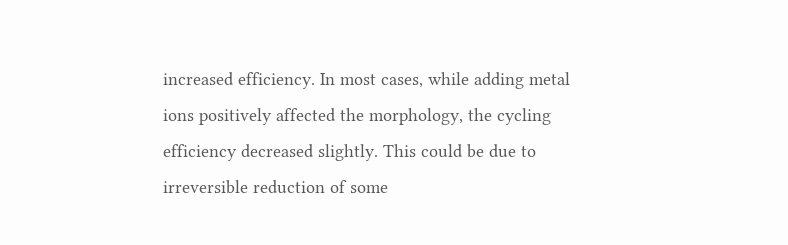increased efficiency. In most cases, while adding metal ions positively affected the morphology, the cycling efficiency decreased slightly. This could be due to irreversible reduction of some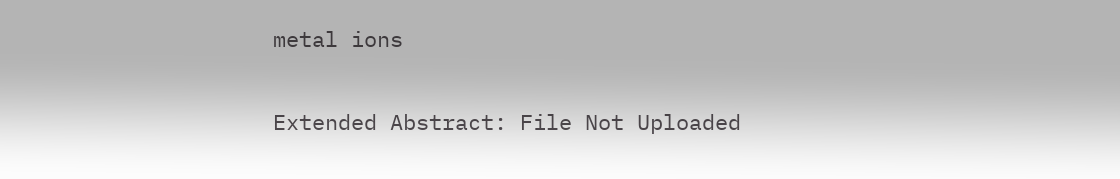metal ions

Extended Abstract: File Not Uploaded